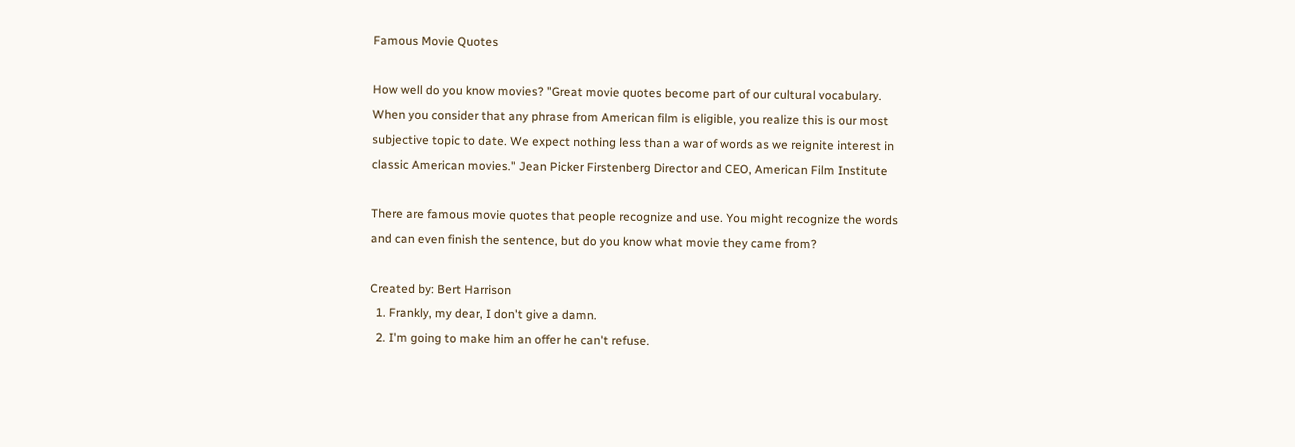Famous Movie Quotes

How well do you know movies? "Great movie quotes become part of our cultural vocabulary. When you consider that any phrase from American film is eligible, you realize this is our most subjective topic to date. We expect nothing less than a war of words as we reignite interest in classic American movies." Jean Picker Firstenberg Director and CEO, American Film Institute

There are famous movie quotes that people recognize and use. You might recognize the words and can even finish the sentence, but do you know what movie they came from?

Created by: Bert Harrison
  1. Frankly, my dear, I don't give a damn.
  2. I'm going to make him an offer he can't refuse.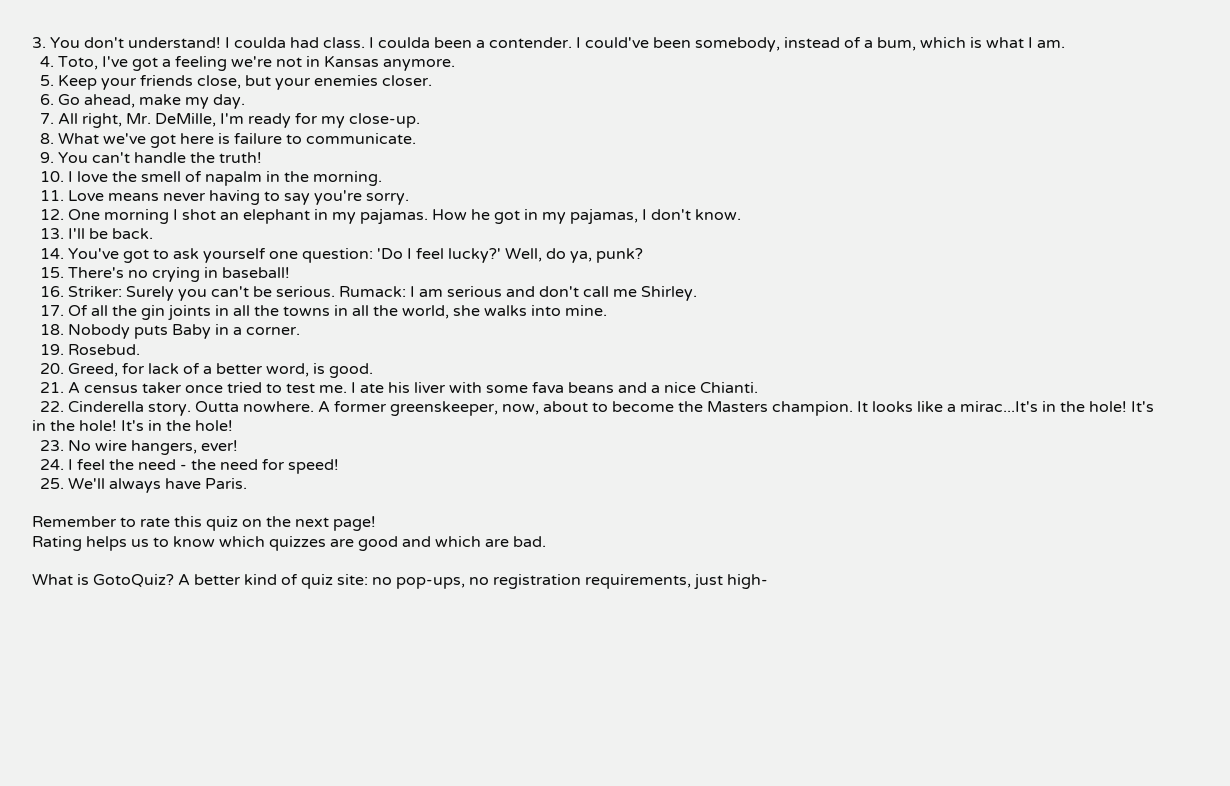3. You don't understand! I coulda had class. I coulda been a contender. I could've been somebody, instead of a bum, which is what I am.
  4. Toto, I've got a feeling we're not in Kansas anymore.
  5. Keep your friends close, but your enemies closer.
  6. Go ahead, make my day.
  7. All right, Mr. DeMille, I'm ready for my close-up.
  8. What we've got here is failure to communicate.
  9. You can't handle the truth!
  10. I love the smell of napalm in the morning.
  11. Love means never having to say you're sorry.
  12. One morning I shot an elephant in my pajamas. How he got in my pajamas, I don't know.
  13. I'll be back.
  14. You've got to ask yourself one question: 'Do I feel lucky?' Well, do ya, punk?
  15. There's no crying in baseball!
  16. Striker: Surely you can't be serious. Rumack: I am serious and don't call me Shirley.
  17. Of all the gin joints in all the towns in all the world, she walks into mine.
  18. Nobody puts Baby in a corner.
  19. Rosebud.
  20. Greed, for lack of a better word, is good.
  21. A census taker once tried to test me. I ate his liver with some fava beans and a nice Chianti.
  22. Cinderella story. Outta nowhere. A former greenskeeper, now, about to become the Masters champion. It looks like a mirac...It's in the hole! It's in the hole! It's in the hole!
  23. No wire hangers, ever!
  24. I feel the need - the need for speed!
  25. We'll always have Paris.

Remember to rate this quiz on the next page!
Rating helps us to know which quizzes are good and which are bad.

What is GotoQuiz? A better kind of quiz site: no pop-ups, no registration requirements, just high-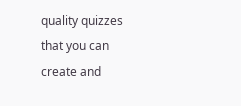quality quizzes that you can create and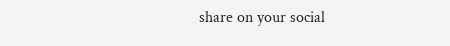share on your social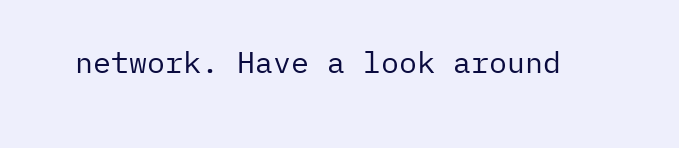network. Have a look around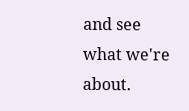and see what we're about.